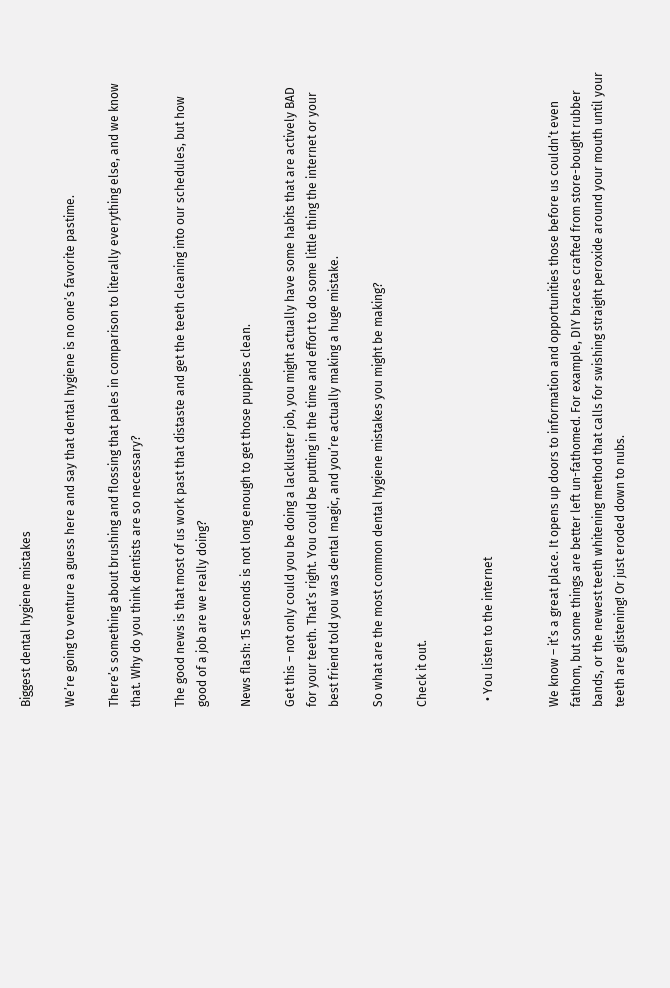Biggest dental hygiene mistakes

We’re going to venture a guess here and say that dental hygiene is no one’s favorite pastime.

There’s something about brushing and flossing that pales in comparison to literally everything else, and we know that. Why do you think dentists are so necessary?

The good news is that most of us work past that distaste and get the teeth cleaning into our schedules, but how good of a job are we really doing?

News flash: 15 seconds is not long enough to get those puppies clean.

Get this – not only could you be doing a lackluster job, you might actually have some habits that are actively BAD for your teeth. That’s right. You could be putting in the time and effort to do some little thing the internet or your best friend told you was dental magic, and you’re actually making a huge mistake.

So what are the most common dental hygiene mistakes you might be making?

Check it out.


  • You listen to the internet


We know – it’s a great place. It opens up doors to information and opportunities those before us couldn’t even fathom, but some things are better left un-fathomed. For example, DIY braces crafted from store-bought rubber bands, or the newest teeth whitening method that calls for swishing straight peroxide around your mouth until your teeth are glistening! Or just eroded down to nubs.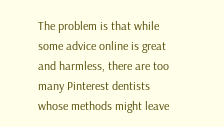The problem is that while some advice online is great and harmless, there are too many Pinterest dentists whose methods might leave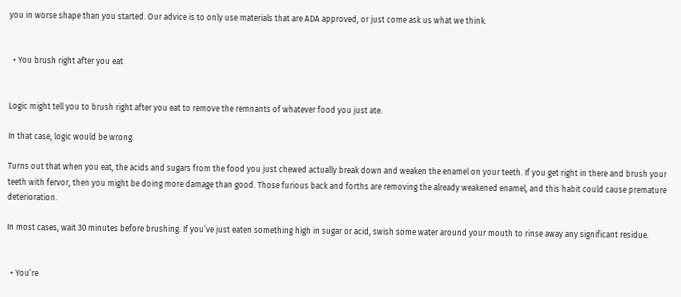you in worse shape than you started. Our advice is to only use materials that are ADA approved, or just come ask us what we think.


  • You brush right after you eat


Logic might tell you to brush right after you eat to remove the remnants of whatever food you just ate.

In that case, logic would be wrong.

Turns out that when you eat, the acids and sugars from the food you just chewed actually break down and weaken the enamel on your teeth. If you get right in there and brush your teeth with fervor, then you might be doing more damage than good. Those furious back and forths are removing the already weakened enamel, and this habit could cause premature deterioration.

In most cases, wait 30 minutes before brushing. If you’ve just eaten something high in sugar or acid, swish some water around your mouth to rinse away any significant residue.


  • You’re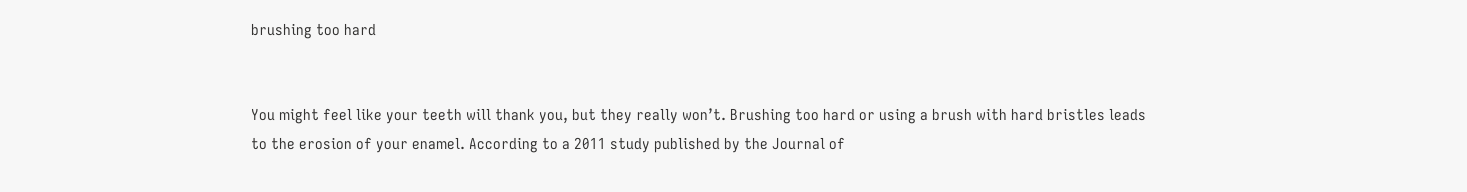brushing too hard


You might feel like your teeth will thank you, but they really won’t. Brushing too hard or using a brush with hard bristles leads to the erosion of your enamel. According to a 2011 study published by the Journal of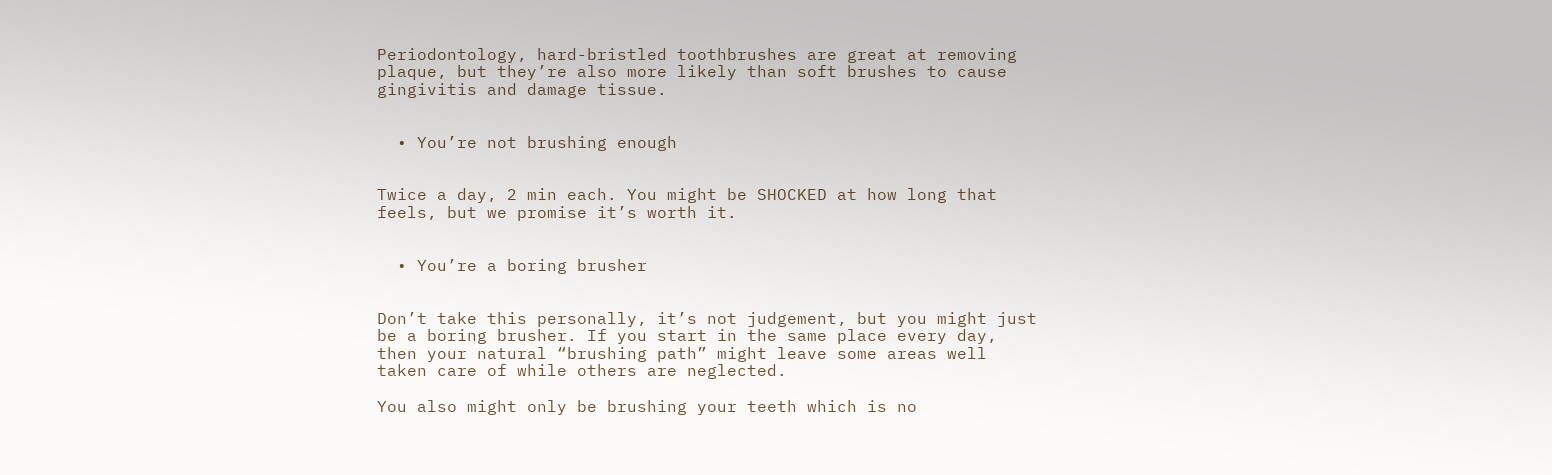Periodontology, hard-bristled toothbrushes are great at removing plaque, but they’re also more likely than soft brushes to cause gingivitis and damage tissue.


  • You’re not brushing enough


Twice a day, 2 min each. You might be SHOCKED at how long that feels, but we promise it’s worth it.


  • You’re a boring brusher


Don’t take this personally, it’s not judgement, but you might just be a boring brusher. If you start in the same place every day, then your natural “brushing path” might leave some areas well taken care of while others are neglected.

You also might only be brushing your teeth which is no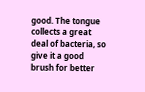good. The tongue collects a great deal of bacteria, so give it a good brush for better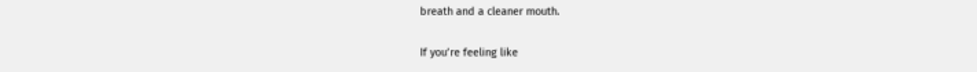breath and a cleaner mouth.

If you’re feeling like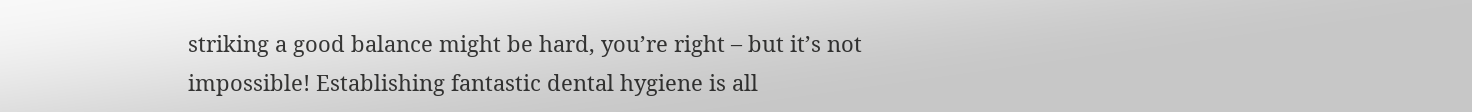striking a good balance might be hard, you’re right – but it’s not impossible! Establishing fantastic dental hygiene is all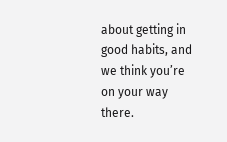about getting in good habits, and we think you’re on your way there.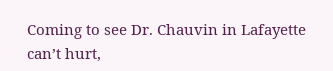Coming to see Dr. Chauvin in Lafayette can’t hurt,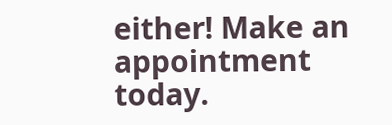either! Make an appointment today.